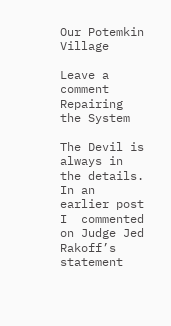Our Potemkin Village

Leave a comment
Repairing the System

The Devil is always in the details.  In an earlier post  I  commented on Judge Jed Rakoff’s  statement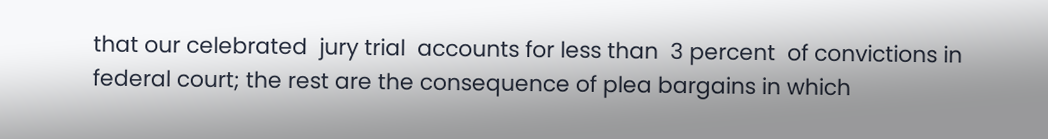that our celebrated  jury trial  accounts for less than  3 percent  of convictions in federal court; the rest are the consequence of plea bargains in which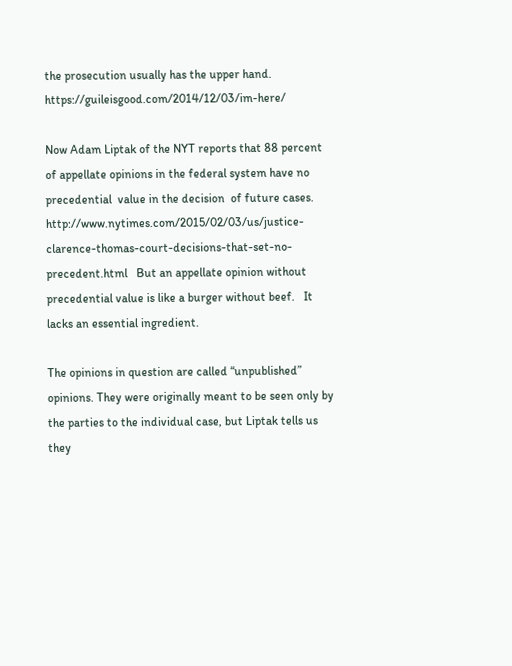the prosecution usually has the upper hand.  https://guileisgood.com/2014/12/03/im-here/

Now Adam Liptak of the NYT reports that 88 percent of appellate opinions in the federal system have no precedential  value in the decision  of future cases.      http://www.nytimes.com/2015/02/03/us/justice-clarence-thomas-court-decisions-that-set-no-precedent.html   But an appellate opinion without precedential value is like a burger without beef.   It lacks an essential ingredient.

The opinions in question are called “unpublished” opinions. They were originally meant to be seen only by the parties to the individual case, but Liptak tells us they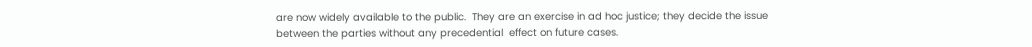are now widely available to the public.  They are an exercise in ad hoc justice; they decide the issue between the parties without any precedential  effect on future cases.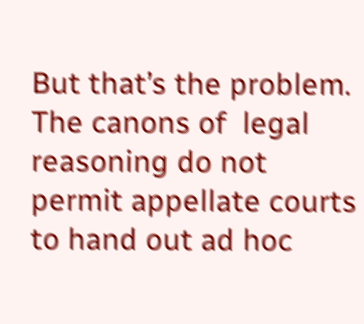But that’s the problem.  The canons of  legal reasoning do not permit appellate courts to hand out ad hoc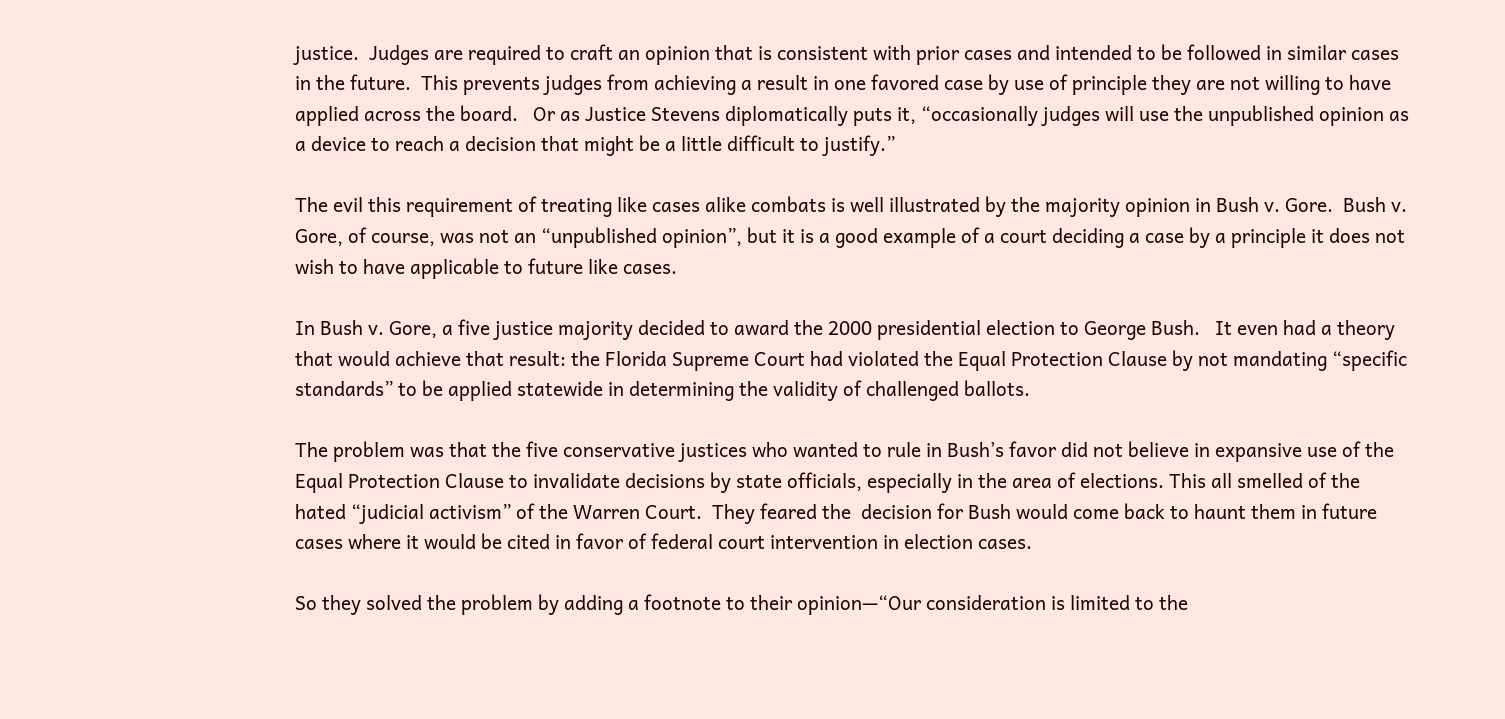justice.  Judges are required to craft an opinion that is consistent with prior cases and intended to be followed in similar cases in the future.  This prevents judges from achieving a result in one favored case by use of principle they are not willing to have applied across the board.   Or as Justice Stevens diplomatically puts it, “occasionally judges will use the unpublished opinion as a device to reach a decision that might be a little difficult to justify.”

The evil this requirement of treating like cases alike combats is well illustrated by the majority opinion in Bush v. Gore.  Bush v. Gore, of course, was not an “unpublished opinion”, but it is a good example of a court deciding a case by a principle it does not wish to have applicable to future like cases.

In Bush v. Gore, a five justice majority decided to award the 2000 presidential election to George Bush.   It even had a theory that would achieve that result: the Florida Supreme Court had violated the Equal Protection Clause by not mandating “specific standards” to be applied statewide in determining the validity of challenged ballots.

The problem was that the five conservative justices who wanted to rule in Bush’s favor did not believe in expansive use of the Equal Protection Clause to invalidate decisions by state officials, especially in the area of elections. This all smelled of the hated “judicial activism” of the Warren Court.  They feared the  decision for Bush would come back to haunt them in future cases where it would be cited in favor of federal court intervention in election cases.

So they solved the problem by adding a footnote to their opinion—“Our consideration is limited to the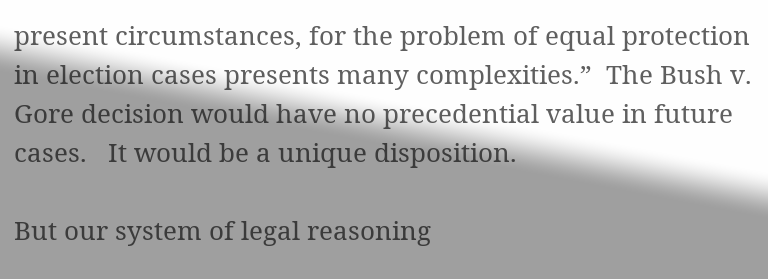present circumstances, for the problem of equal protection in election cases presents many complexities.”  The Bush v. Gore decision would have no precedential value in future cases.   It would be a unique disposition.

But our system of legal reasoning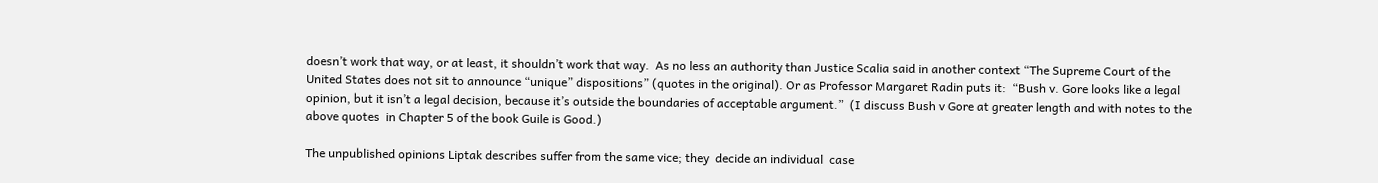doesn’t work that way, or at least, it shouldn’t work that way.  As no less an authority than Justice Scalia said in another context “The Supreme Court of the United States does not sit to announce “unique” dispositions” (quotes in the original). Or as Professor Margaret Radin puts it:  “Bush v. Gore looks like a legal opinion, but it isn’t a legal decision, because it’s outside the boundaries of acceptable argument.”  (I discuss Bush v Gore at greater length and with notes to the above quotes  in Chapter 5 of the book Guile is Good.)

The unpublished opinions Liptak describes suffer from the same vice; they  decide an individual  case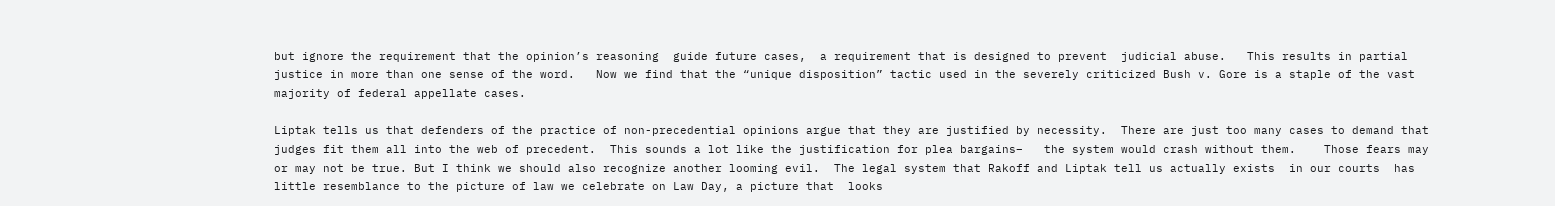but ignore the requirement that the opinion’s reasoning  guide future cases,  a requirement that is designed to prevent  judicial abuse.   This results in partial justice in more than one sense of the word.   Now we find that the “unique disposition” tactic used in the severely criticized Bush v. Gore is a staple of the vast majority of federal appellate cases.

Liptak tells us that defenders of the practice of non-precedential opinions argue that they are justified by necessity.  There are just too many cases to demand that judges fit them all into the web of precedent.  This sounds a lot like the justification for plea bargains–   the system would crash without them.    Those fears may or may not be true. But I think we should also recognize another looming evil.  The legal system that Rakoff and Liptak tell us actually exists  in our courts  has little resemblance to the picture of law we celebrate on Law Day, a picture that  looks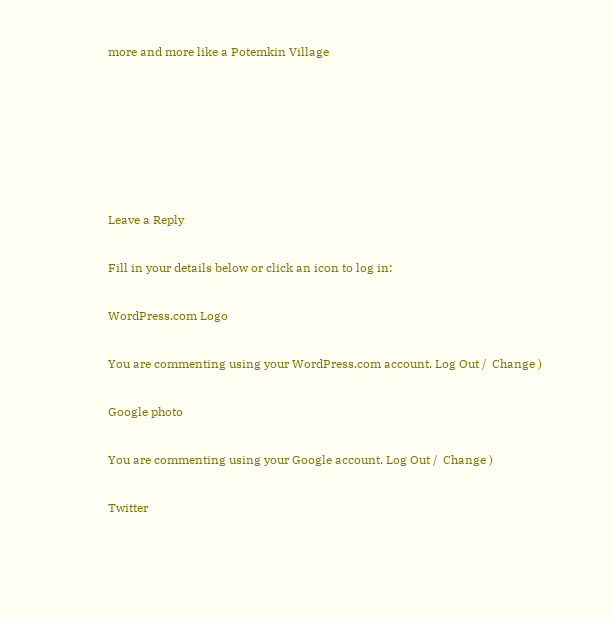more and more like a Potemkin Village






Leave a Reply

Fill in your details below or click an icon to log in:

WordPress.com Logo

You are commenting using your WordPress.com account. Log Out /  Change )

Google photo

You are commenting using your Google account. Log Out /  Change )

Twitter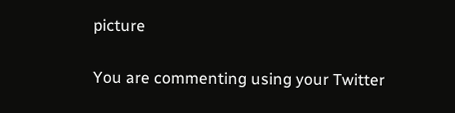picture

You are commenting using your Twitter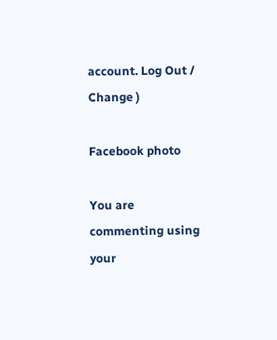account. Log Out /  Change )

Facebook photo

You are commenting using your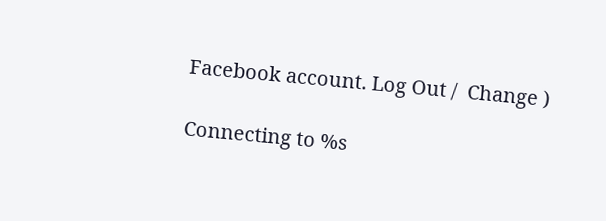Facebook account. Log Out /  Change )

Connecting to %s